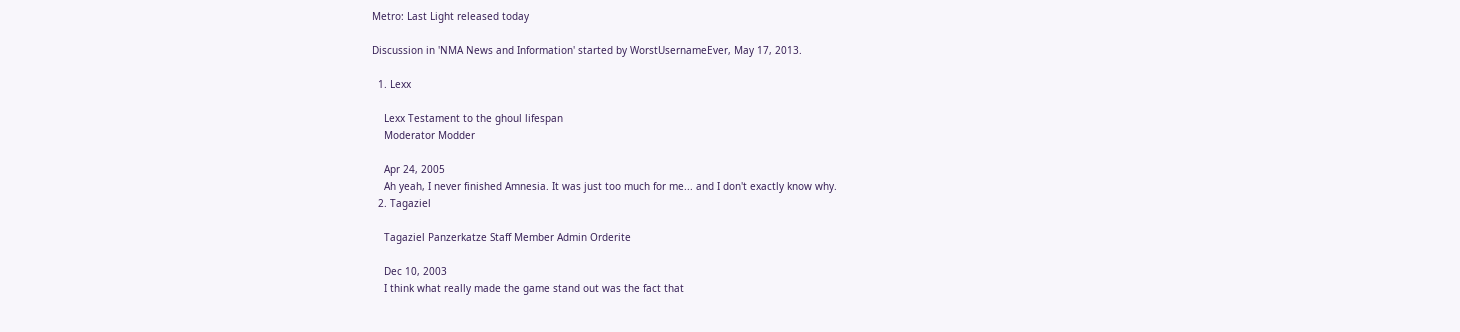Metro: Last Light released today

Discussion in 'NMA News and Information' started by WorstUsernameEver, May 17, 2013.

  1. Lexx

    Lexx Testament to the ghoul lifespan
    Moderator Modder

    Apr 24, 2005
    Ah yeah, I never finished Amnesia. It was just too much for me... and I don't exactly know why.
  2. Tagaziel

    Tagaziel Panzerkatze Staff Member Admin Orderite

    Dec 10, 2003
    I think what really made the game stand out was the fact that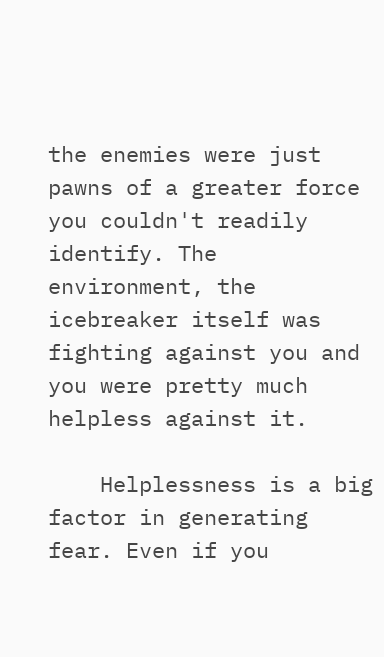the enemies were just pawns of a greater force you couldn't readily identify. The environment, the icebreaker itself was fighting against you and you were pretty much helpless against it.

    Helplessness is a big factor in generating fear. Even if you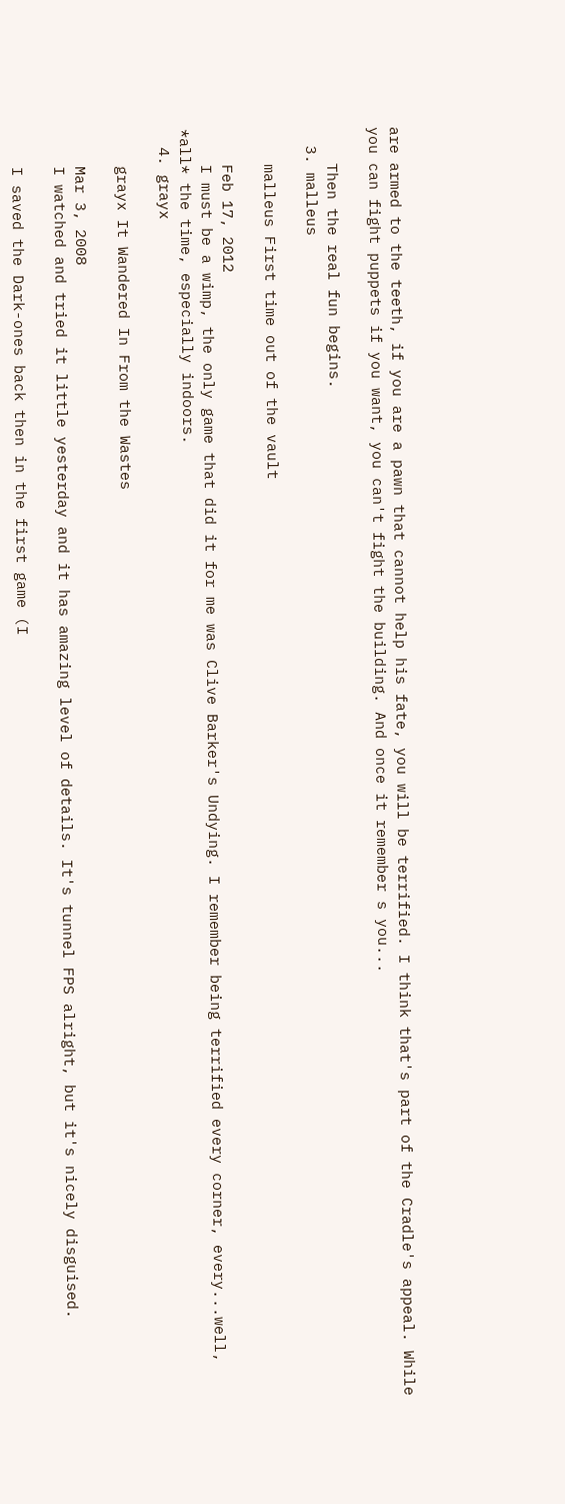are armed to the teeth, if you are a pawn that cannot help his fate, you will be terrified. I think that's part of the Cradle's appeal. While you can fight puppets if you want, you can't fight the building. And once it remember s you...

    Then the real fun begins.
  3. malleus

    malleus First time out of the vault

    Feb 17, 2012
    I must be a wimp, the only game that did it for me was Clive Barker's Undying. I remember being terrified every corner, every...well, *all* the time, especially indoors.
  4. grayx

    grayx It Wandered In From the Wastes

    Mar 3, 2008
    I watched and tried it little yesterday and it has amazing level of details. It's tunnel FPS alright, but it's nicely disguised.

    I saved the Dark-ones back then in the first game (I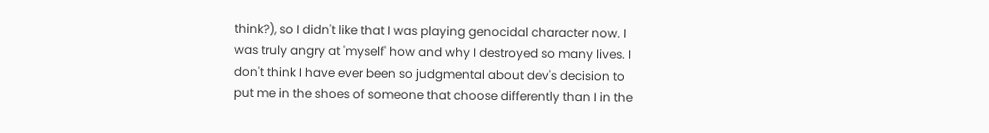think?), so I didn't like that I was playing genocidal character now. I was truly angry at 'myself' how and why I destroyed so many lives. I don't think I have ever been so judgmental about dev's decision to put me in the shoes of someone that choose differently than I in the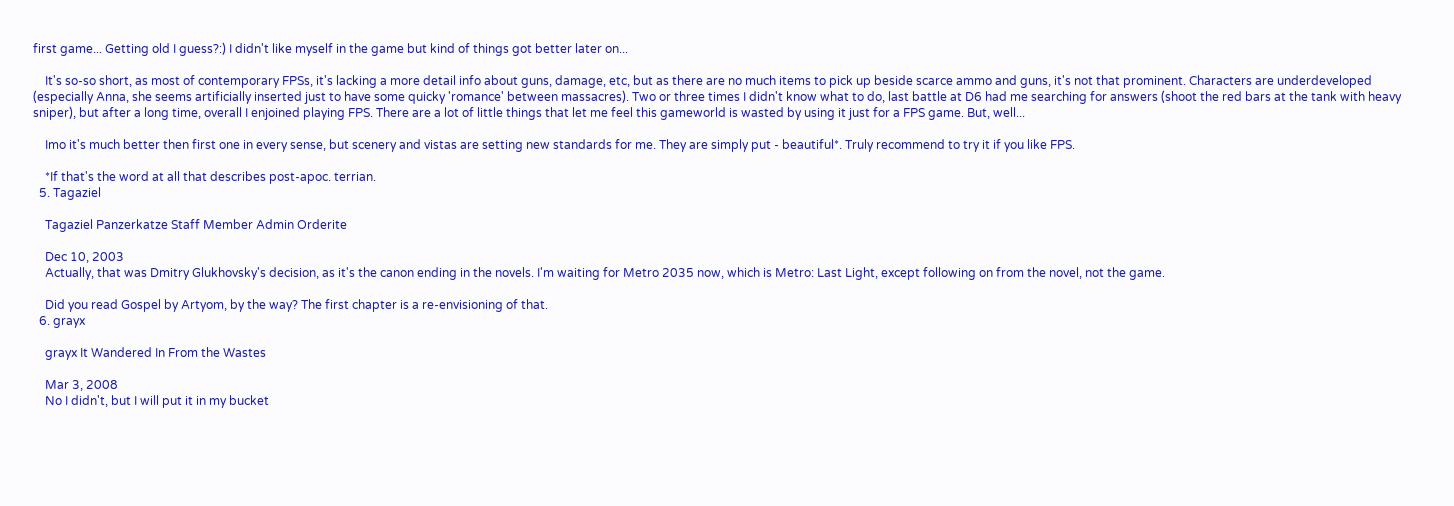first game... Getting old I guess?:) I didn't like myself in the game but kind of things got better later on...

    It's so-so short, as most of contemporary FPSs, it's lacking a more detail info about guns, damage, etc, but as there are no much items to pick up beside scarce ammo and guns, it's not that prominent. Characters are underdeveloped (especially Anna, she seems artificially inserted just to have some quicky 'romance' between massacres). Two or three times I didn't know what to do, last battle at D6 had me searching for answers (shoot the red bars at the tank with heavy sniper), but after a long time, overall I enjoined playing FPS. There are a lot of little things that let me feel this gameworld is wasted by using it just for a FPS game. But, well...

    Imo it's much better then first one in every sense, but scenery and vistas are setting new standards for me. They are simply put - beautiful*. Truly recommend to try it if you like FPS.

    *If that's the word at all that describes post-apoc. terrian.
  5. Tagaziel

    Tagaziel Panzerkatze Staff Member Admin Orderite

    Dec 10, 2003
    Actually, that was Dmitry Glukhovsky's decision, as it's the canon ending in the novels. I'm waiting for Metro 2035 now, which is Metro: Last Light, except following on from the novel, not the game.

    Did you read Gospel by Artyom, by the way? The first chapter is a re-envisioning of that.
  6. grayx

    grayx It Wandered In From the Wastes

    Mar 3, 2008
    No I didn't, but I will put it in my bucket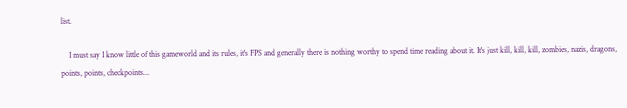list.

    I must say I know little of this gameworld and its rules, it's FPS and generally there is nothing worthy to spend time reading about it. It's just kill, kill, kill, zombies, nazis, dragons, points, points, checkpoints...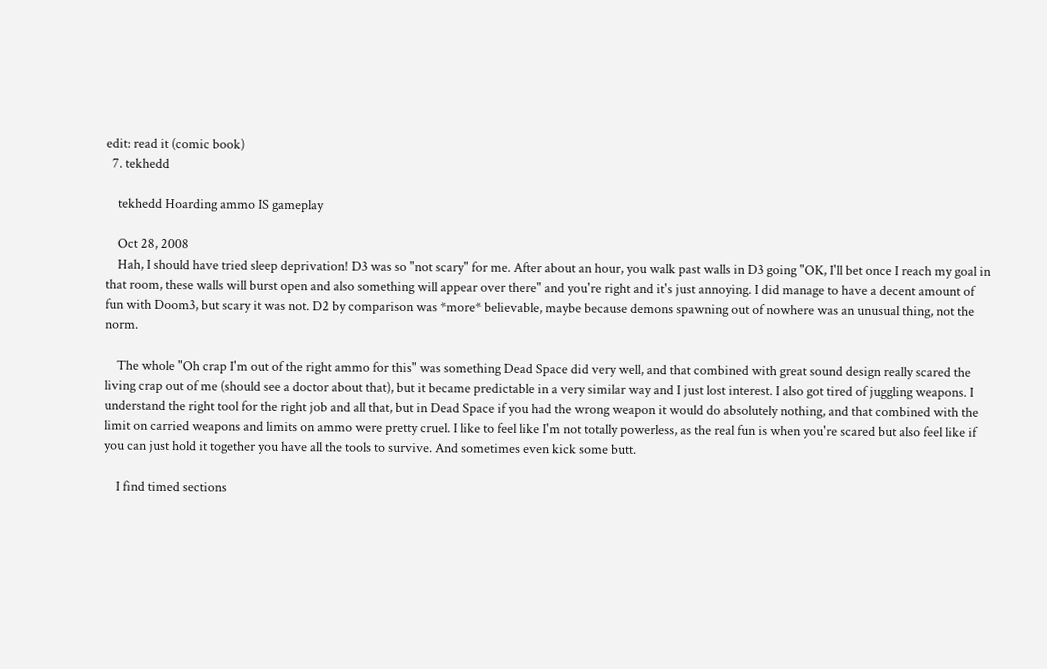edit: read it (comic book)
  7. tekhedd

    tekhedd Hoarding ammo IS gameplay

    Oct 28, 2008
    Hah, I should have tried sleep deprivation! D3 was so "not scary" for me. After about an hour, you walk past walls in D3 going "OK, I'll bet once I reach my goal in that room, these walls will burst open and also something will appear over there" and you're right and it's just annoying. I did manage to have a decent amount of fun with Doom3, but scary it was not. D2 by comparison was *more* believable, maybe because demons spawning out of nowhere was an unusual thing, not the norm.

    The whole "Oh crap I'm out of the right ammo for this" was something Dead Space did very well, and that combined with great sound design really scared the living crap out of me (should see a doctor about that), but it became predictable in a very similar way and I just lost interest. I also got tired of juggling weapons. I understand the right tool for the right job and all that, but in Dead Space if you had the wrong weapon it would do absolutely nothing, and that combined with the limit on carried weapons and limits on ammo were pretty cruel. I like to feel like I'm not totally powerless, as the real fun is when you're scared but also feel like if you can just hold it together you have all the tools to survive. And sometimes even kick some butt.

    I find timed sections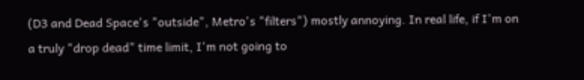(D3 and Dead Space's "outside", Metro's "filters") mostly annoying. In real life, if I'm on a truly "drop dead" time limit, I'm not going to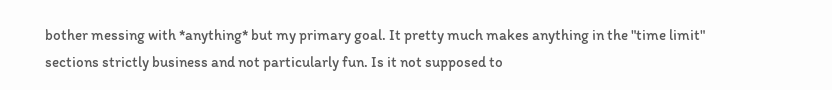bother messing with *anything* but my primary goal. It pretty much makes anything in the "time limit" sections strictly business and not particularly fun. Is it not supposed to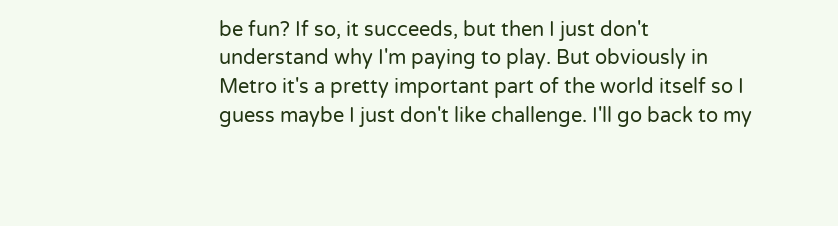be fun? If so, it succeeds, but then I just don't understand why I'm paying to play. But obviously in Metro it's a pretty important part of the world itself so I guess maybe I just don't like challenge. I'll go back to my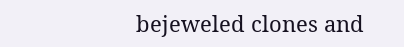bejeweled clones and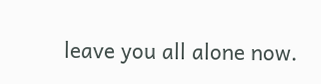leave you all alone now.